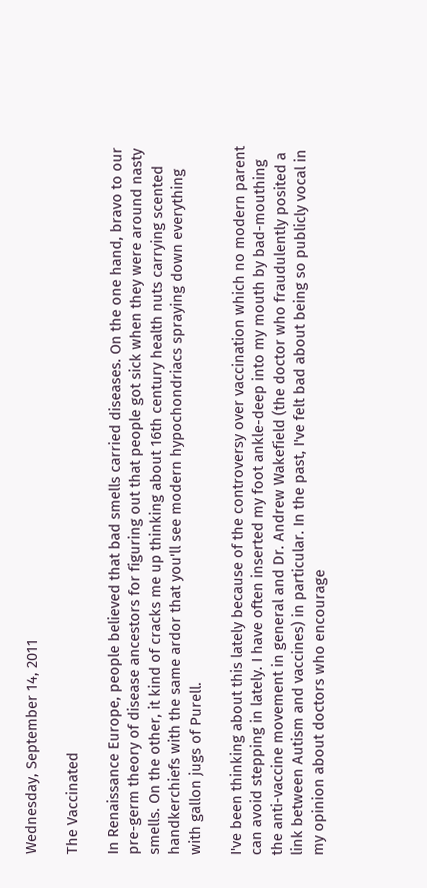Wednesday, September 14, 2011

The Vaccinated

In Renaissance Europe, people believed that bad smells carried diseases. On the one hand, bravo to our pre-germ theory of disease ancestors for figuring out that people got sick when they were around nasty smells. On the other, it kind of cracks me up thinking about 16th century health nuts carrying scented handkerchiefs with the same ardor that you'll see modern hypochondriacs spraying down everything with gallon jugs of Purell.

I've been thinking about this lately because of the controversy over vaccination which no modern parent can avoid stepping in lately. I have often inserted my foot ankle-deep into my mouth by bad-mouthing the anti-vaccine movement in general and Dr. Andrew Wakefield (the doctor who fraudulently posited a link between Autism and vaccines) in particular. In the past, I've felt bad about being so publicly vocal in my opinion about doctors who encourage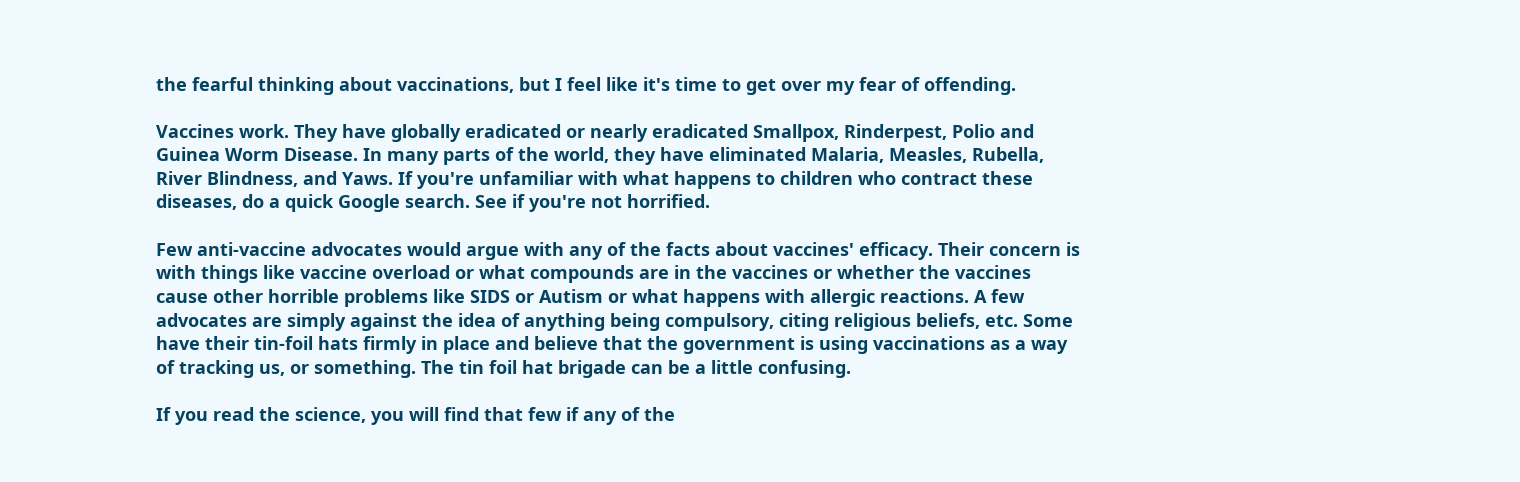the fearful thinking about vaccinations, but I feel like it's time to get over my fear of offending.

Vaccines work. They have globally eradicated or nearly eradicated Smallpox, Rinderpest, Polio and Guinea Worm Disease. In many parts of the world, they have eliminated Malaria, Measles, Rubella, River Blindness, and Yaws. If you're unfamiliar with what happens to children who contract these diseases, do a quick Google search. See if you're not horrified.

Few anti-vaccine advocates would argue with any of the facts about vaccines' efficacy. Their concern is with things like vaccine overload or what compounds are in the vaccines or whether the vaccines cause other horrible problems like SIDS or Autism or what happens with allergic reactions. A few advocates are simply against the idea of anything being compulsory, citing religious beliefs, etc. Some have their tin-foil hats firmly in place and believe that the government is using vaccinations as a way of tracking us, or something. The tin foil hat brigade can be a little confusing.

If you read the science, you will find that few if any of the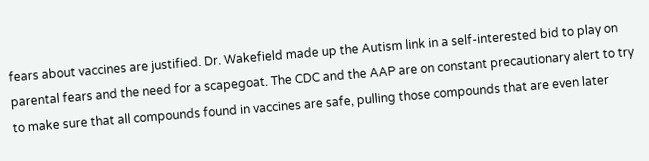fears about vaccines are justified. Dr. Wakefield made up the Autism link in a self-interested bid to play on parental fears and the need for a scapegoat. The CDC and the AAP are on constant precautionary alert to try to make sure that all compounds found in vaccines are safe, pulling those compounds that are even later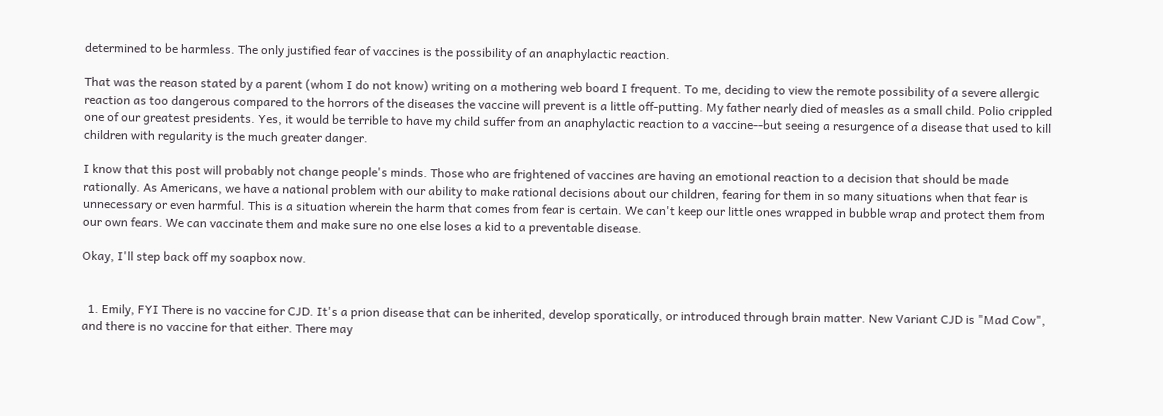determined to be harmless. The only justified fear of vaccines is the possibility of an anaphylactic reaction.

That was the reason stated by a parent (whom I do not know) writing on a mothering web board I frequent. To me, deciding to view the remote possibility of a severe allergic reaction as too dangerous compared to the horrors of the diseases the vaccine will prevent is a little off-putting. My father nearly died of measles as a small child. Polio crippled one of our greatest presidents. Yes, it would be terrible to have my child suffer from an anaphylactic reaction to a vaccine--but seeing a resurgence of a disease that used to kill children with regularity is the much greater danger.

I know that this post will probably not change people's minds. Those who are frightened of vaccines are having an emotional reaction to a decision that should be made rationally. As Americans, we have a national problem with our ability to make rational decisions about our children, fearing for them in so many situations when that fear is unnecessary or even harmful. This is a situation wherein the harm that comes from fear is certain. We can't keep our little ones wrapped in bubble wrap and protect them from our own fears. We can vaccinate them and make sure no one else loses a kid to a preventable disease.

Okay, I'll step back off my soapbox now.


  1. Emily, FYI There is no vaccine for CJD. It's a prion disease that can be inherited, develop sporatically, or introduced through brain matter. New Variant CJD is "Mad Cow", and there is no vaccine for that either. There may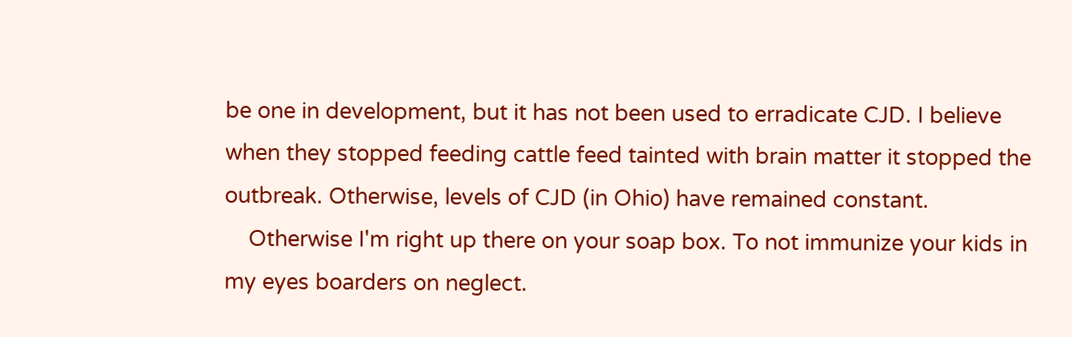be one in development, but it has not been used to erradicate CJD. I believe when they stopped feeding cattle feed tainted with brain matter it stopped the outbreak. Otherwise, levels of CJD (in Ohio) have remained constant.
    Otherwise I'm right up there on your soap box. To not immunize your kids in my eyes boarders on neglect.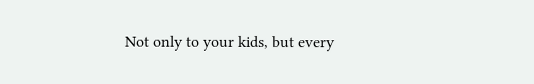Not only to your kids, but every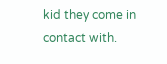kid they come in contact with.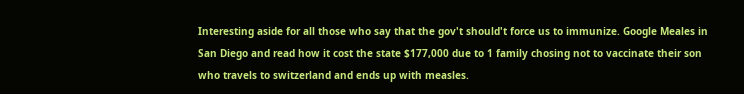Interesting aside for all those who say that the gov't should't force us to immunize. Google Meales in San Diego and read how it cost the state $177,000 due to 1 family chosing not to vaccinate their son who travels to switzerland and ends up with measles.